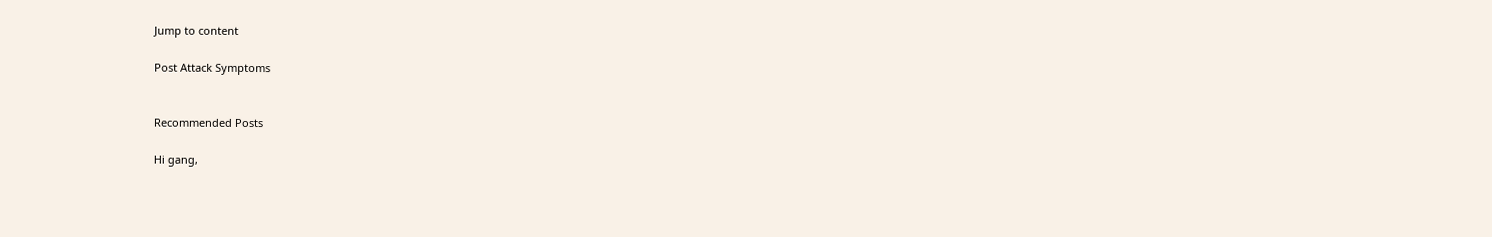Jump to content

Post Attack Symptoms


Recommended Posts

Hi gang,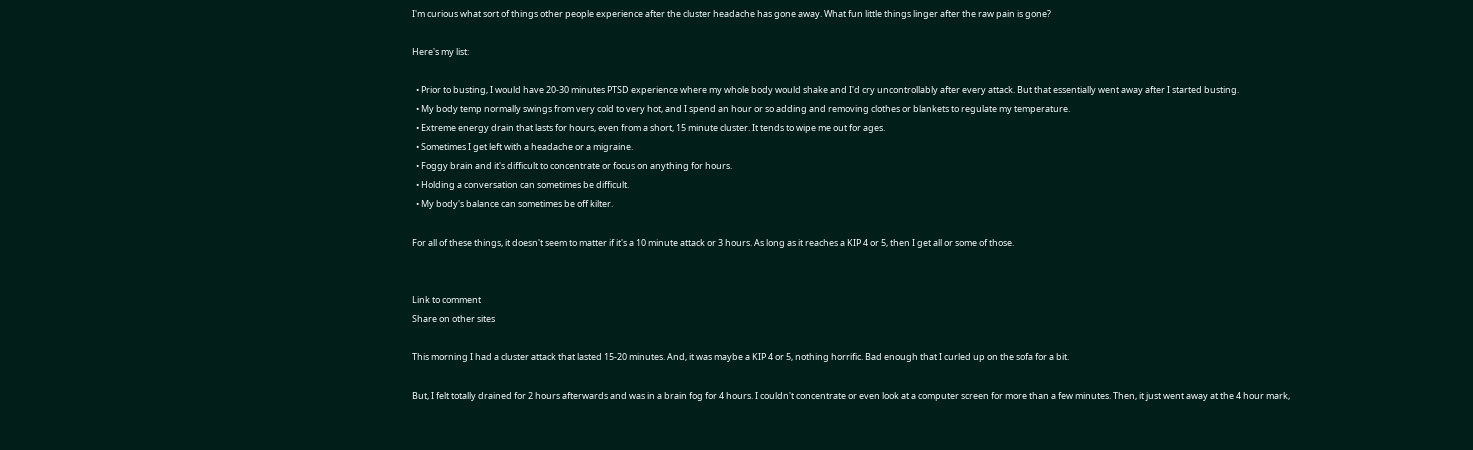I'm curious what sort of things other people experience after the cluster headache has gone away. What fun little things linger after the raw pain is gone?

Here's my list:

  • Prior to busting, I would have 20-30 minutes PTSD experience where my whole body would shake and I'd cry uncontrollably after every attack. But that essentially went away after I started busting.
  • My body temp normally swings from very cold to very hot, and I spend an hour or so adding and removing clothes or blankets to regulate my temperature.
  • Extreme energy drain that lasts for hours, even from a short, 15 minute cluster. It tends to wipe me out for ages.
  • Sometimes I get left with a headache or a migraine.
  • Foggy brain and it's difficult to concentrate or focus on anything for hours.
  • Holding a conversation can sometimes be difficult.
  • My body's balance can sometimes be off kilter.

For all of these things, it doesn't seem to matter if it's a 10 minute attack or 3 hours. As long as it reaches a KIP 4 or 5, then I get all or some of those.


Link to comment
Share on other sites

This morning I had a cluster attack that lasted 15-20 minutes. And, it was maybe a KIP 4 or 5, nothing horrific. Bad enough that I curled up on the sofa for a bit.

But, I felt totally drained for 2 hours afterwards and was in a brain fog for 4 hours. I couldn't concentrate or even look at a computer screen for more than a few minutes. Then, it just went away at the 4 hour mark,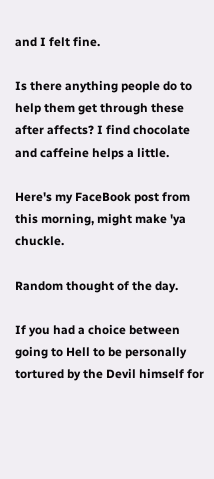and I felt fine.

Is there anything people do to help them get through these after affects? I find chocolate and caffeine helps a little.

Here's my FaceBook post from this morning, might make 'ya chuckle.

Random thought of the day.

If you had a choice between going to Hell to be personally tortured by the Devil himself for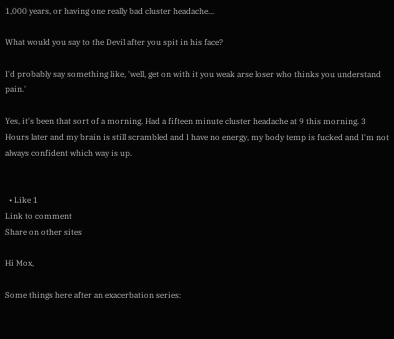1,000 years, or having one really bad cluster headache...

What would you say to the Devil after you spit in his face?

I'd probably say something like, 'well, get on with it you weak arse loser who thinks you understand pain.'

Yes, it's been that sort of a morning. Had a fifteen minute cluster headache at 9 this morning. 3 Hours later and my brain is still scrambled and I have no energy, my body temp is fucked and I'm not always confident which way is up.


  • Like 1
Link to comment
Share on other sites

Hi Mox,

Some things here after an exacerbation series: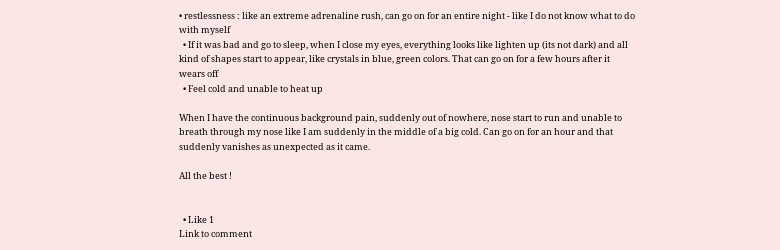• restlessness : like an extreme adrenaline rush, can go on for an entire night - like I do not know what to do with myself
  • If it was bad and go to sleep, when I close my eyes, everything looks like lighten up (its not dark) and all kind of shapes start to appear, like crystals in blue, green colors. That can go on for a few hours after it wears off
  • Feel cold and unable to heat up

When I have the continuous background pain, suddenly out of nowhere, nose start to run and unable to breath through my nose like I am suddenly in the middle of a big cold. Can go on for an hour and that suddenly vanishes as unexpected as it came.

All the best !


  • Like 1
Link to comment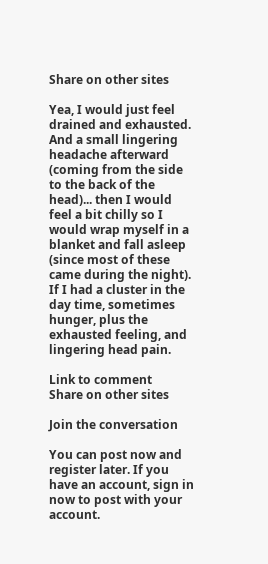Share on other sites

Yea, I would just feel drained and exhausted. And a small lingering headache afterward (coming from the side to the back of the head)... then I would feel a bit chilly so I would wrap myself in a blanket and fall asleep (since most of these came during the night). If I had a cluster in the day time, sometimes hunger, plus the exhausted feeling, and lingering head pain.

Link to comment
Share on other sites

Join the conversation

You can post now and register later. If you have an account, sign in now to post with your account.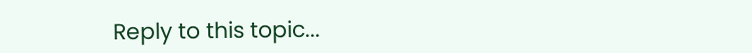Reply to this topic...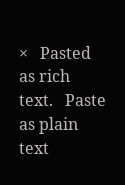×   Pasted as rich text.   Paste as plain text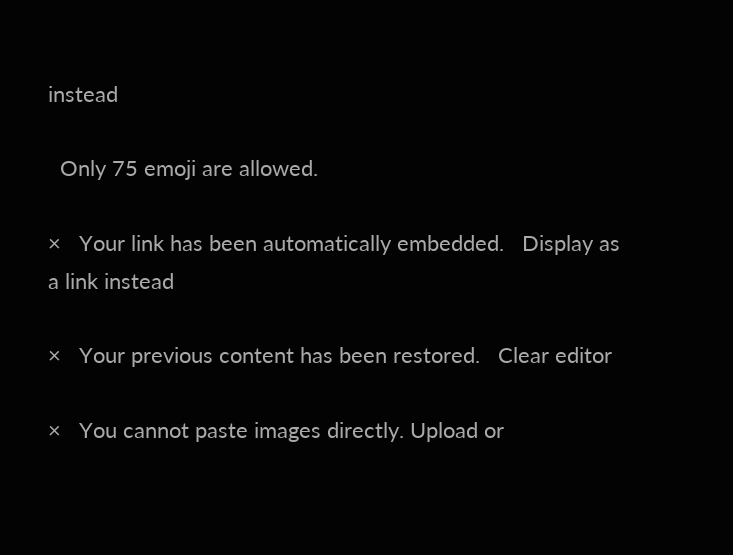instead

  Only 75 emoji are allowed.

×   Your link has been automatically embedded.   Display as a link instead

×   Your previous content has been restored.   Clear editor

×   You cannot paste images directly. Upload or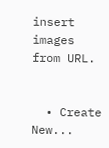insert images from URL.


  • Create New...